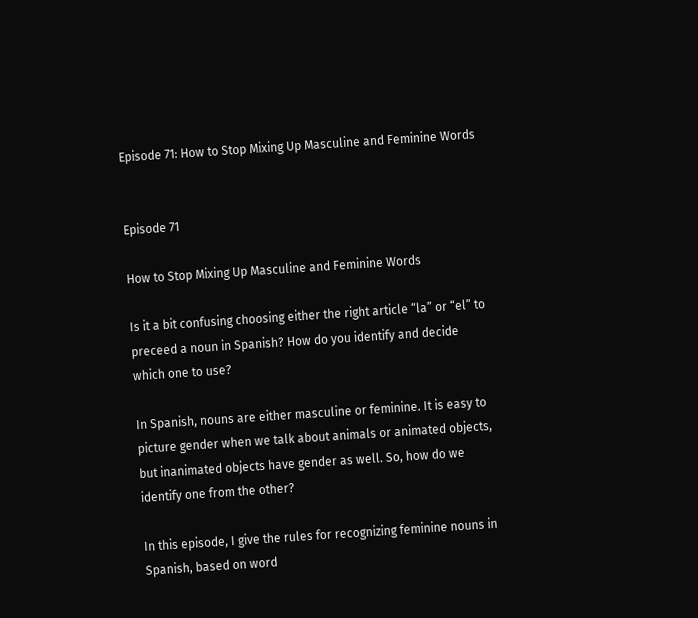Episode 71: How to Stop Mixing Up Masculine and Feminine Words


Episode 71

How to Stop Mixing Up Masculine and Feminine Words

Is it a bit confusing choosing either the right article “la” or “el” to preceed a noun in Spanish? How do you identify and decide which one to use?

In Spanish, nouns are either masculine or feminine. It is easy to picture gender when we talk about animals or animated objects, but inanimated objects have gender as well. So, how do we identify one from the other?

In this episode, I give the rules for recognizing feminine nouns in Spanish, based on word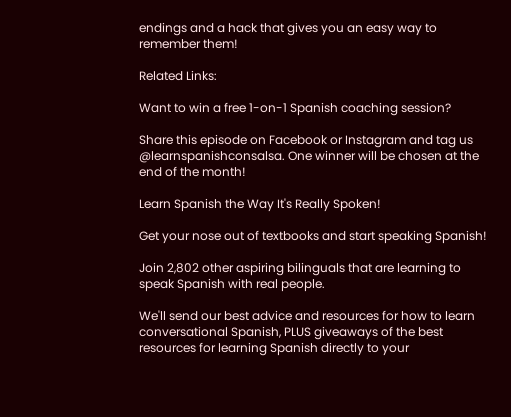endings and a hack that gives you an easy way to remember them!

Related Links:

Want to win a free 1-on-1 Spanish coaching session?

Share this episode on Facebook or Instagram and tag us @learnspanishconsalsa. One winner will be chosen at the end of the month!

Learn Spanish the Way It's Really Spoken!

Get your nose out of textbooks and start speaking Spanish!

Join 2,802 other aspiring bilinguals that are learning to speak Spanish with real people.

We'll send our best advice and resources for how to learn conversational Spanish, PLUS giveaways of the best resources for learning Spanish directly to your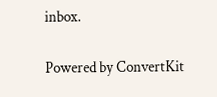inbox.

Powered by ConvertKit